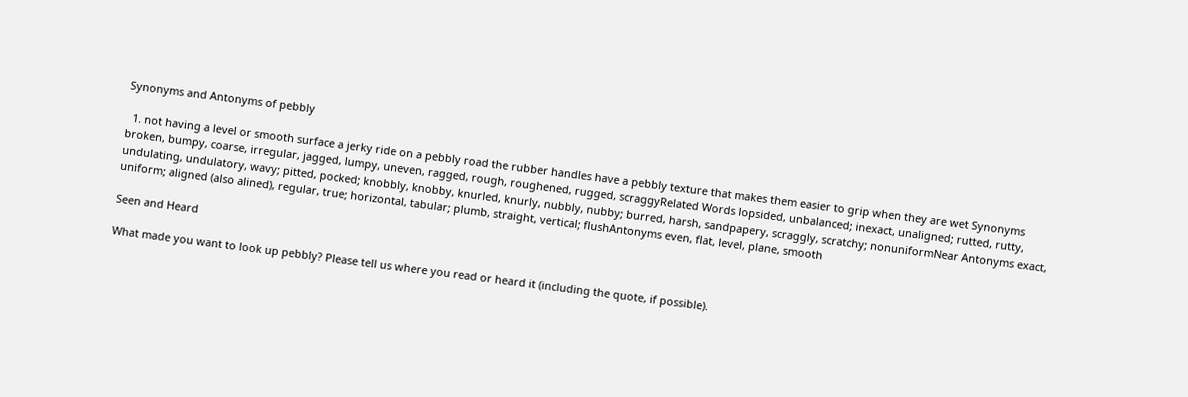Synonyms and Antonyms of pebbly

  1. not having a level or smooth surface a jerky ride on a pebbly road the rubber handles have a pebbly texture that makes them easier to grip when they are wet Synonyms broken, bumpy, coarse, irregular, jagged, lumpy, uneven, ragged, rough, roughened, rugged, scraggyRelated Words lopsided, unbalanced; inexact, unaligned; rutted, rutty, undulating, undulatory, wavy; pitted, pocked; knobbly, knobby, knurled, knurly, nubbly, nubby; burred, harsh, sandpapery, scraggly, scratchy; nonuniformNear Antonyms exact, uniform; aligned (also alined), regular, true; horizontal, tabular; plumb, straight, vertical; flushAntonyms even, flat, level, plane, smooth

Seen and Heard

What made you want to look up pebbly? Please tell us where you read or heard it (including the quote, if possible).